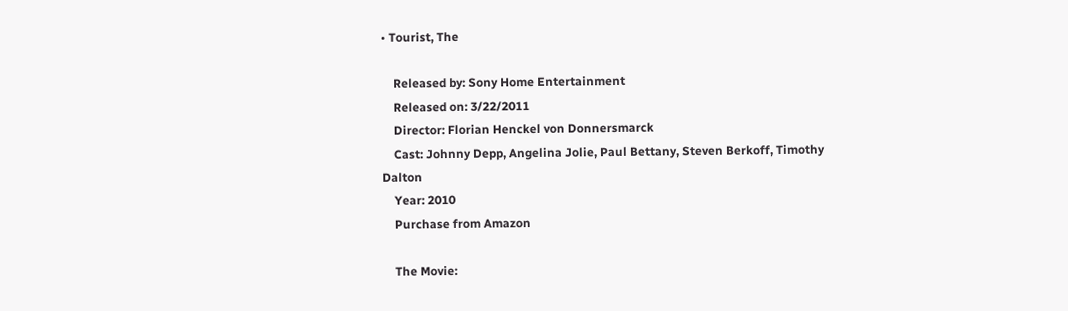• Tourist, The

    Released by: Sony Home Entertainment
    Released on: 3/22/2011
    Director: Florian Henckel von Donnersmarck
    Cast: Johnny Depp, Angelina Jolie, Paul Bettany, Steven Berkoff, Timothy Dalton
    Year: 2010
    Purchase from Amazon

    The Movie: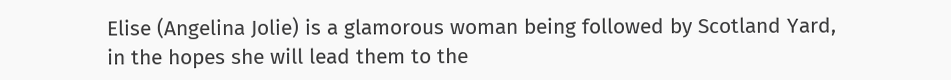Elise (Angelina Jolie) is a glamorous woman being followed by Scotland Yard, in the hopes she will lead them to the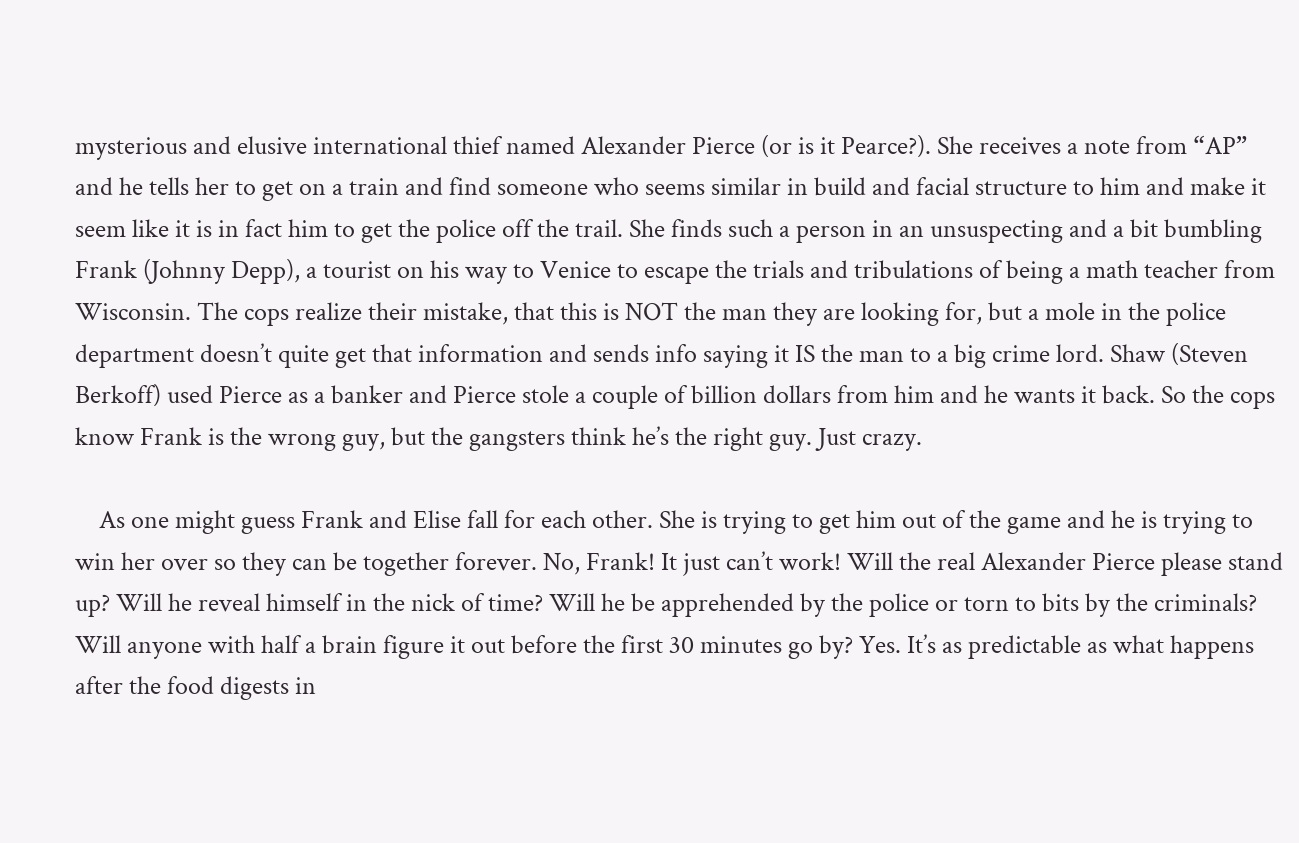mysterious and elusive international thief named Alexander Pierce (or is it Pearce?). She receives a note from “AP” and he tells her to get on a train and find someone who seems similar in build and facial structure to him and make it seem like it is in fact him to get the police off the trail. She finds such a person in an unsuspecting and a bit bumbling Frank (Johnny Depp), a tourist on his way to Venice to escape the trials and tribulations of being a math teacher from Wisconsin. The cops realize their mistake, that this is NOT the man they are looking for, but a mole in the police department doesn’t quite get that information and sends info saying it IS the man to a big crime lord. Shaw (Steven Berkoff) used Pierce as a banker and Pierce stole a couple of billion dollars from him and he wants it back. So the cops know Frank is the wrong guy, but the gangsters think he’s the right guy. Just crazy.

    As one might guess Frank and Elise fall for each other. She is trying to get him out of the game and he is trying to win her over so they can be together forever. No, Frank! It just can’t work! Will the real Alexander Pierce please stand up? Will he reveal himself in the nick of time? Will he be apprehended by the police or torn to bits by the criminals? Will anyone with half a brain figure it out before the first 30 minutes go by? Yes. It’s as predictable as what happens after the food digests in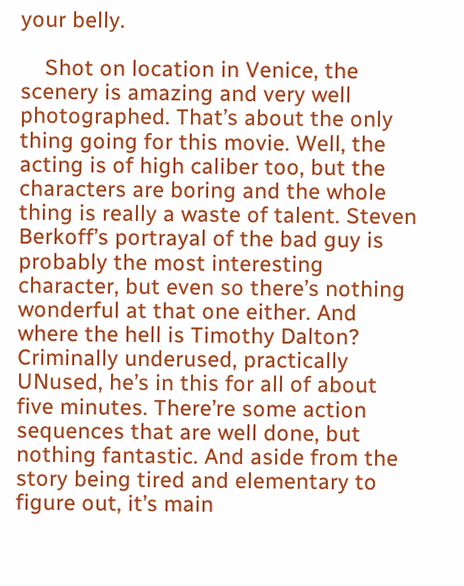your belly.

    Shot on location in Venice, the scenery is amazing and very well photographed. That’s about the only thing going for this movie. Well, the acting is of high caliber too, but the characters are boring and the whole thing is really a waste of talent. Steven Berkoff’s portrayal of the bad guy is probably the most interesting character, but even so there’s nothing wonderful at that one either. And where the hell is Timothy Dalton? Criminally underused, practically UNused, he’s in this for all of about five minutes. There’re some action sequences that are well done, but nothing fantastic. And aside from the story being tired and elementary to figure out, it’s main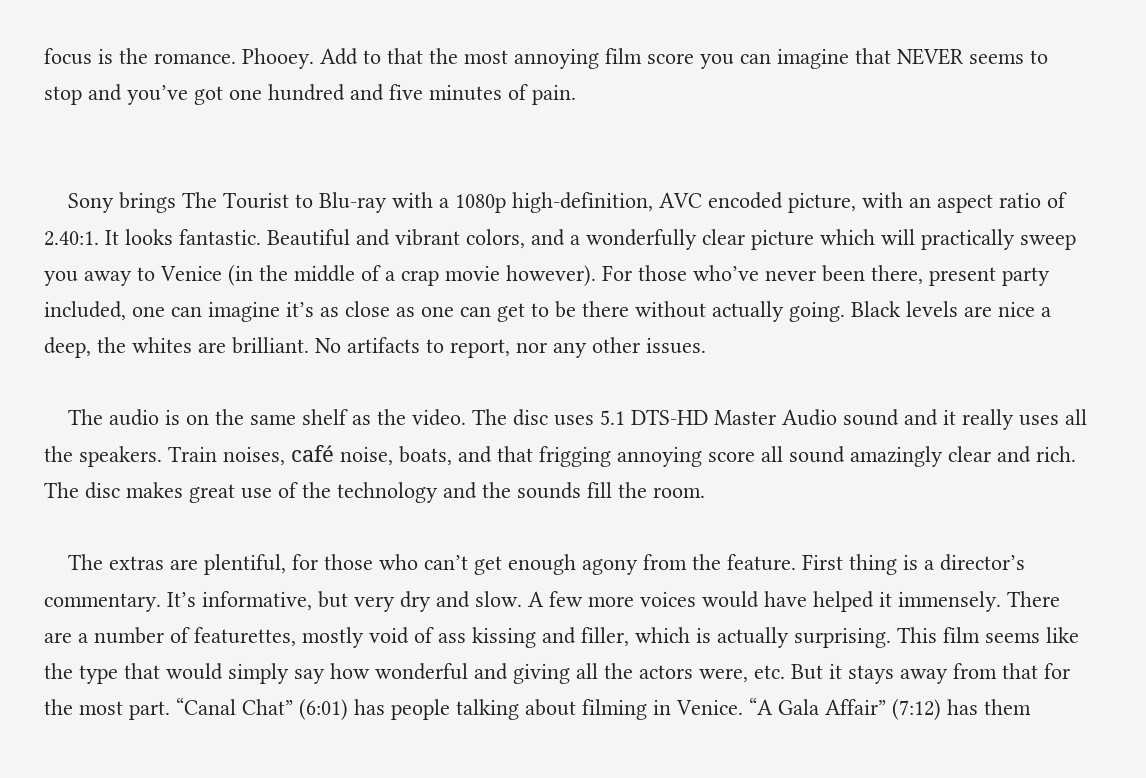focus is the romance. Phooey. Add to that the most annoying film score you can imagine that NEVER seems to stop and you’ve got one hundred and five minutes of pain.


    Sony brings The Tourist to Blu-ray with a 1080p high-definition, AVC encoded picture, with an aspect ratio of 2.40:1. It looks fantastic. Beautiful and vibrant colors, and a wonderfully clear picture which will practically sweep you away to Venice (in the middle of a crap movie however). For those who’ve never been there, present party included, one can imagine it’s as close as one can get to be there without actually going. Black levels are nice a deep, the whites are brilliant. No artifacts to report, nor any other issues.

    The audio is on the same shelf as the video. The disc uses 5.1 DTS-HD Master Audio sound and it really uses all the speakers. Train noises, café noise, boats, and that frigging annoying score all sound amazingly clear and rich. The disc makes great use of the technology and the sounds fill the room.

    The extras are plentiful, for those who can’t get enough agony from the feature. First thing is a director’s commentary. It’s informative, but very dry and slow. A few more voices would have helped it immensely. There are a number of featurettes, mostly void of ass kissing and filler, which is actually surprising. This film seems like the type that would simply say how wonderful and giving all the actors were, etc. But it stays away from that for the most part. “Canal Chat” (6:01) has people talking about filming in Venice. “A Gala Affair” (7:12) has them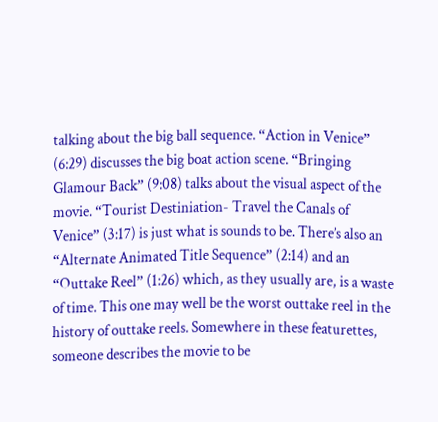talking about the big ball sequence. “Action in Venice” (6:29) discusses the big boat action scene. “Bringing Glamour Back” (9:08) talks about the visual aspect of the movie. “Tourist Destiniation- Travel the Canals of Venice” (3:17) is just what is sounds to be. There’s also an “Alternate Animated Title Sequence” (2:14) and an “Outtake Reel” (1:26) which, as they usually are, is a waste of time. This one may well be the worst outtake reel in the history of outtake reels. Somewhere in these featurettes, someone describes the movie to be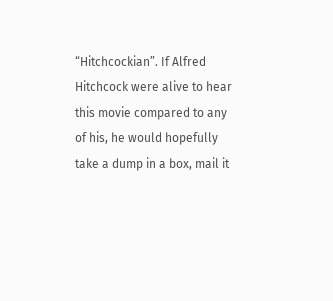“Hitchcockian”. If Alfred Hitchcock were alive to hear this movie compared to any of his, he would hopefully take a dump in a box, mail it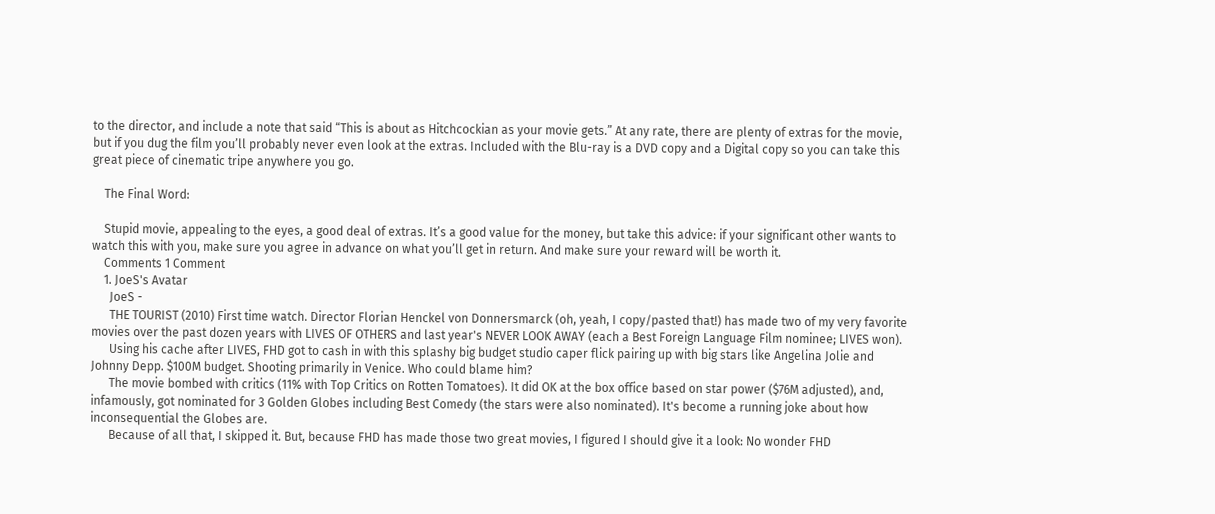to the director, and include a note that said “This is about as Hitchcockian as your movie gets.” At any rate, there are plenty of extras for the movie, but if you dug the film you’ll probably never even look at the extras. Included with the Blu-ray is a DVD copy and a Digital copy so you can take this great piece of cinematic tripe anywhere you go.

    The Final Word:

    Stupid movie, appealing to the eyes, a good deal of extras. It’s a good value for the money, but take this advice: if your significant other wants to watch this with you, make sure you agree in advance on what you’ll get in return. And make sure your reward will be worth it.
    Comments 1 Comment
    1. JoeS's Avatar
      JoeS -
      THE TOURIST (2010) First time watch. Director Florian Henckel von Donnersmarck (oh, yeah, I copy/pasted that!) has made two of my very favorite movies over the past dozen years with LIVES OF OTHERS and last year's NEVER LOOK AWAY (each a Best Foreign Language Film nominee; LIVES won).
      Using his cache after LIVES, FHD got to cash in with this splashy big budget studio caper flick pairing up with big stars like Angelina Jolie and Johnny Depp. $100M budget. Shooting primarily in Venice. Who could blame him?
      The movie bombed with critics (11% with Top Critics on Rotten Tomatoes). It did OK at the box office based on star power ($76M adjusted), and, infamously, got nominated for 3 Golden Globes including Best Comedy (the stars were also nominated). It's become a running joke about how inconsequential the Globes are.
      Because of all that, I skipped it. But, because FHD has made those two great movies, I figured I should give it a look: No wonder FHD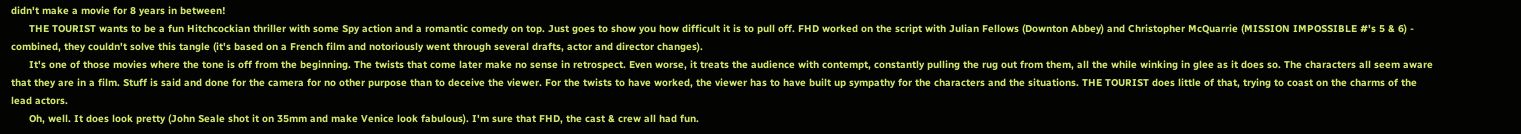didn't make a movie for 8 years in between!
      THE TOURIST wants to be a fun Hitchcockian thriller with some Spy action and a romantic comedy on top. Just goes to show you how difficult it is to pull off. FHD worked on the script with Julian Fellows (Downton Abbey) and Christopher McQuarrie (MISSION IMPOSSIBLE #'s 5 & 6) - combined, they couldn't solve this tangle (it's based on a French film and notoriously went through several drafts, actor and director changes).
      It's one of those movies where the tone is off from the beginning. The twists that come later make no sense in retrospect. Even worse, it treats the audience with contempt, constantly pulling the rug out from them, all the while winking in glee as it does so. The characters all seem aware that they are in a film. Stuff is said and done for the camera for no other purpose than to deceive the viewer. For the twists to have worked, the viewer has to have built up sympathy for the characters and the situations. THE TOURIST does little of that, trying to coast on the charms of the lead actors.
      Oh, well. It does look pretty (John Seale shot it on 35mm and make Venice look fabulous). I'm sure that FHD, the cast & crew all had fun.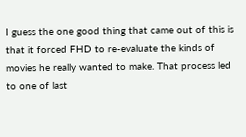I guess the one good thing that came out of this is that it forced FHD to re-evaluate the kinds of movies he really wanted to make. That process led to one of last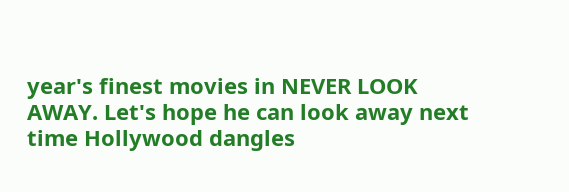year's finest movies in NEVER LOOK AWAY. Let's hope he can look away next time Hollywood dangles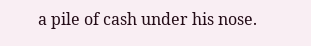a pile of cash under his nose.